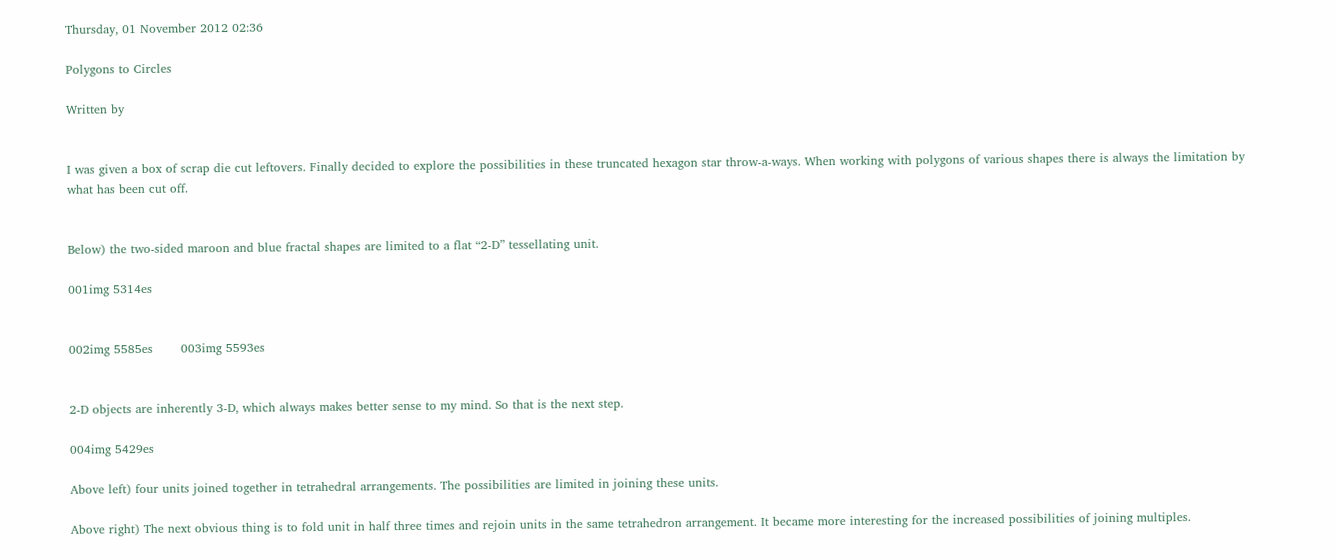Thursday, 01 November 2012 02:36

Polygons to Circles

Written by


I was given a box of scrap die cut leftovers. Finally decided to explore the possibilities in these truncated hexagon star throw-a-ways. When working with polygons of various shapes there is always the limitation by what has been cut off.


Below) the two-sided maroon and blue fractal shapes are limited to a flat “2-D” tessellating unit.

001img 5314es


002img 5585es       003img 5593es


2-D objects are inherently 3-D, which always makes better sense to my mind. So that is the next step.

004img 5429es

Above left) four units joined together in tetrahedral arrangements. The possibilities are limited in joining these units.

Above right) The next obvious thing is to fold unit in half three times and rejoin units in the same tetrahedron arrangement. It became more interesting for the increased possibilities of joining multiples.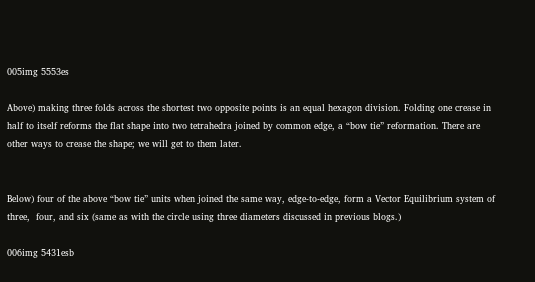005img 5553es

Above) making three folds across the shortest two opposite points is an equal hexagon division. Folding one crease in half to itself reforms the flat shape into two tetrahedra joined by common edge, a “bow tie” reformation. There are other ways to crease the shape; we will get to them later.


Below) four of the above “bow tie” units when joined the same way, edge-to-edge, form a Vector Equilibrium system of three,  four, and six (same as with the circle using three diameters discussed in previous blogs.)

006img 5431esb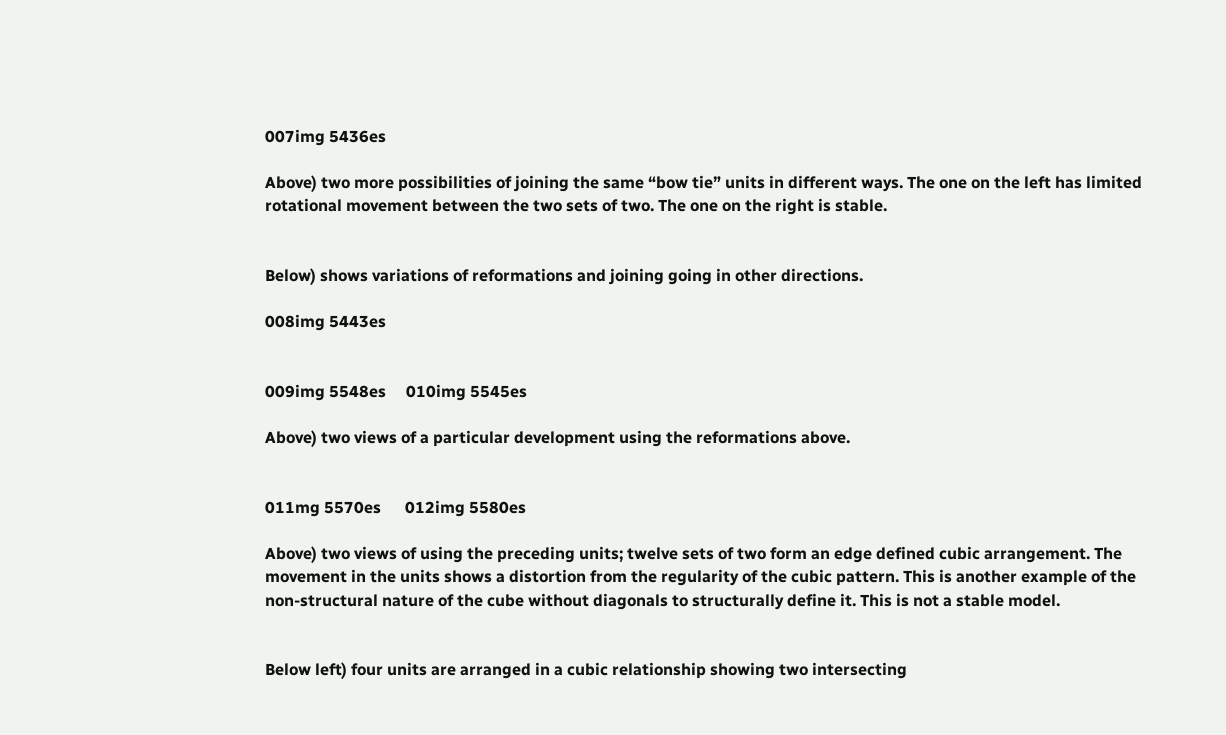007img 5436es

Above) two more possibilities of joining the same “bow tie” units in different ways. The one on the left has limited rotational movement between the two sets of two. The one on the right is stable.


Below) shows variations of reformations and joining going in other directions.

008img 5443es


009img 5548es     010img 5545es

Above) two views of a particular development using the reformations above.


011mg 5570es      012img 5580es

Above) two views of using the preceding units; twelve sets of two form an edge defined cubic arrangement. The movement in the units shows a distortion from the regularity of the cubic pattern. This is another example of the non-structural nature of the cube without diagonals to structurally define it. This is not a stable model.


Below left) four units are arranged in a cubic relationship showing two intersecting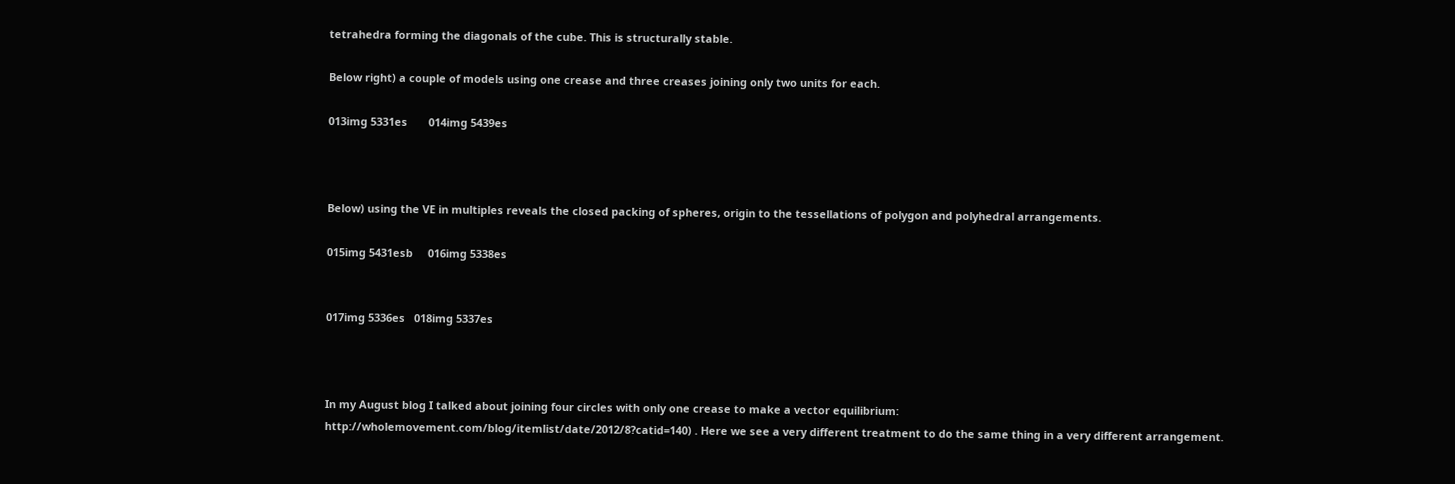tetrahedra forming the diagonals of the cube. This is structurally stable.

Below right) a couple of models using one crease and three creases joining only two units for each.

013img 5331es       014img 5439es



Below) using the VE in multiples reveals the closed packing of spheres, origin to the tessellations of polygon and polyhedral arrangements.

015img 5431esb     016img 5338es


017img 5336es   018img 5337es



In my August blog I talked about joining four circles with only one crease to make a vector equilibrium: http://wholemovement.com/blog/itemlist/date/2012/8?catid=140) . Here we see a very different treatment to do the same thing in a very different arrangement.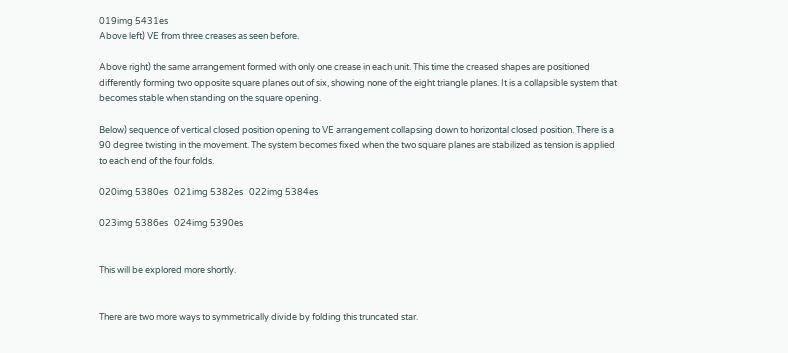019img 5431es
Above left) VE from three creases as seen before.

Above right) the same arrangement formed with only one crease in each unit. This time the creased shapes are positioned differently forming two opposite square planes out of six, showing none of the eight triangle planes. It is a collapsible system that becomes stable when standing on the square opening.

Below) sequence of vertical closed position opening to VE arrangement collapsing down to horizontal closed position. There is a 90 degree twisting in the movement. The system becomes fixed when the two square planes are stabilized as tension is applied to each end of the four folds.

020img 5380es   021img 5382es   022img 5384es

023img 5386es   024img 5390es


This will be explored more shortly.


There are two more ways to symmetrically divide by folding this truncated star.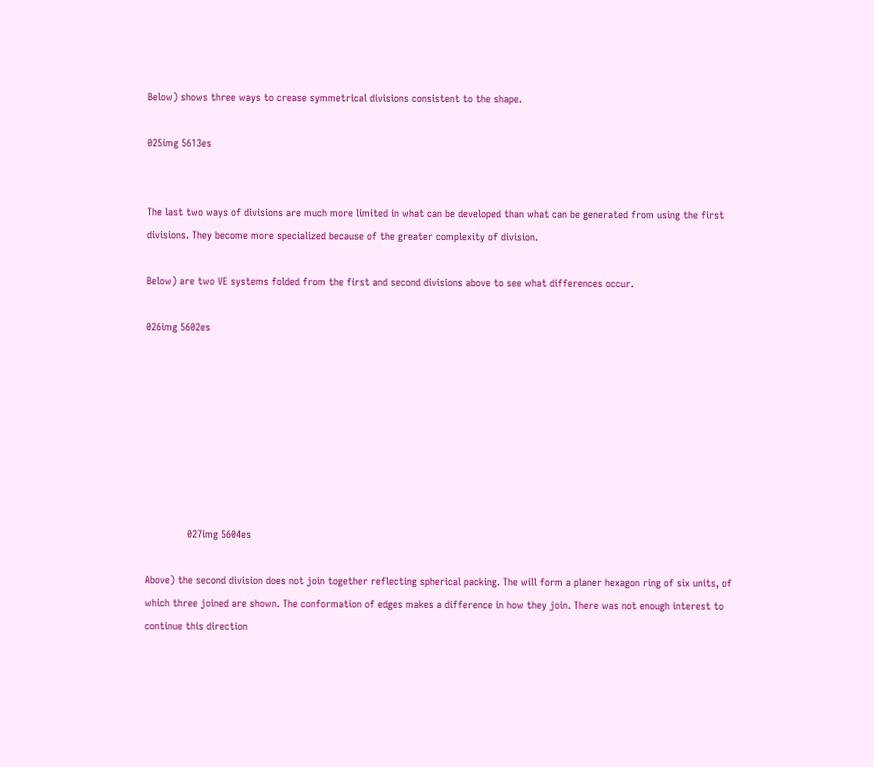Below) shows three ways to crease symmetrical divisions consistent to the shape.

025img 5613es


The last two ways of divisions are much more limited in what can be developed than what can be generated from using the first divisions. They become more specialized because of the greater complexity of division.

Below) are two VE systems folded from the first and second divisions above to see what differences occur.

026img 5602es








              027img 5604es

Above) the second division does not join together reflecting spherical packing. The will form a planer hexagon ring of six units, of which three joined are shown. The conformation of edges makes a difference in how they join. There was not enough interest to continue this direction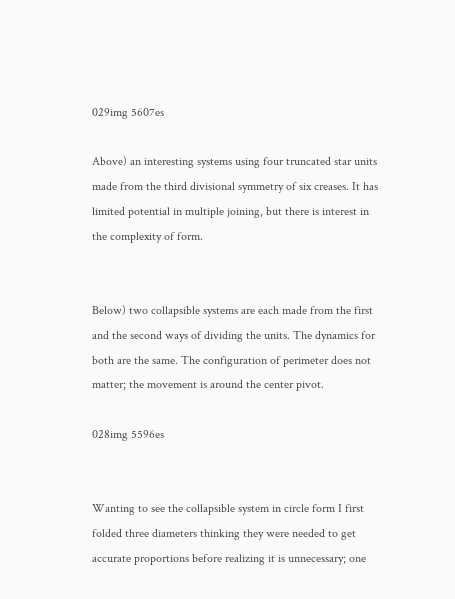029img 5607es

Above) an interesting systems using four truncated star units made from the third divisional symmetry of six creases. It has limited potential in multiple joining, but there is interest in the complexity of form.


Below) two collapsible systems are each made from the first and the second ways of dividing the units. The dynamics for both are the same. The configuration of perimeter does not matter; the movement is around the center pivot.

028img 5596es


Wanting to see the collapsible system in circle form I first folded three diameters thinking they were needed to get accurate proportions before realizing it is unnecessary; one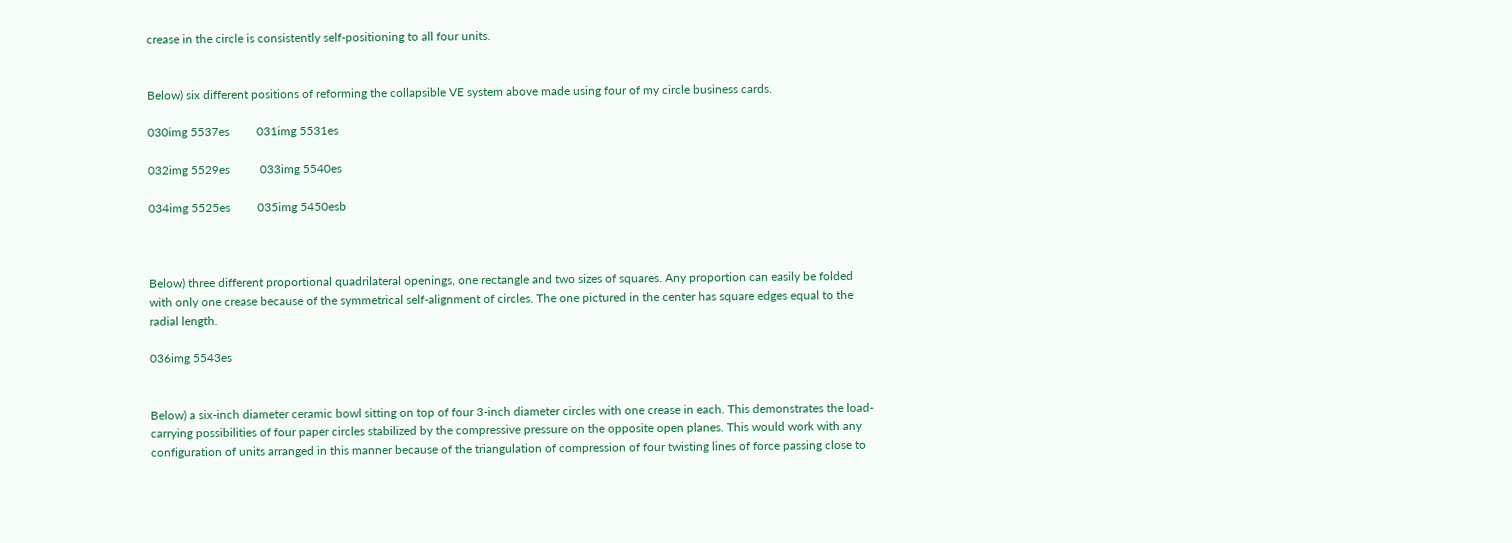crease in the circle is consistently self-positioning to all four units.


Below) six different positions of reforming the collapsible VE system above made using four of my circle business cards.

030img 5537es         031img 5531es

032img 5529es          033img 5540es

034img 5525es         035img 5450esb



Below) three different proportional quadrilateral openings, one rectangle and two sizes of squares. Any proportion can easily be folded with only one crease because of the symmetrical self-alignment of circles. The one pictured in the center has square edges equal to the radial length.

036img 5543es


Below) a six-inch diameter ceramic bowl sitting on top of four 3-inch diameter circles with one crease in each. This demonstrates the load-carrying possibilities of four paper circles stabilized by the compressive pressure on the opposite open planes. This would work with any configuration of units arranged in this manner because of the triangulation of compression of four twisting lines of force passing close to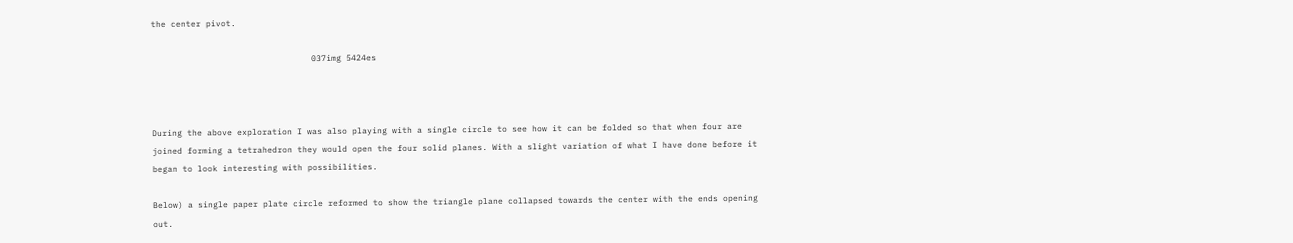the center pivot.

                                037img 5424es



During the above exploration I was also playing with a single circle to see how it can be folded so that when four are joined forming a tetrahedron they would open the four solid planes. With a slight variation of what I have done before it began to look interesting with possibilities.

Below) a single paper plate circle reformed to show the triangle plane collapsed towards the center with the ends opening out.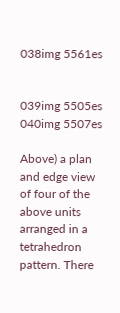038img 5561es


039img 5505es     040img 5507es

Above) a plan and edge view of four of the above units arranged in a tetrahedron pattern. There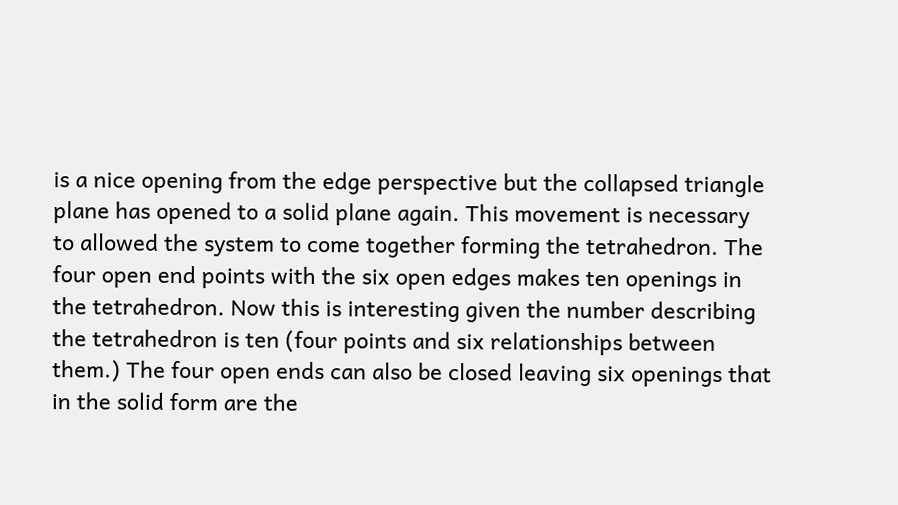is a nice opening from the edge perspective but the collapsed triangle plane has opened to a solid plane again. This movement is necessary to allowed the system to come together forming the tetrahedron. The four open end points with the six open edges makes ten openings in the tetrahedron. Now this is interesting given the number describing the tetrahedron is ten (four points and six relationships between them.) The four open ends can also be closed leaving six openings that in the solid form are the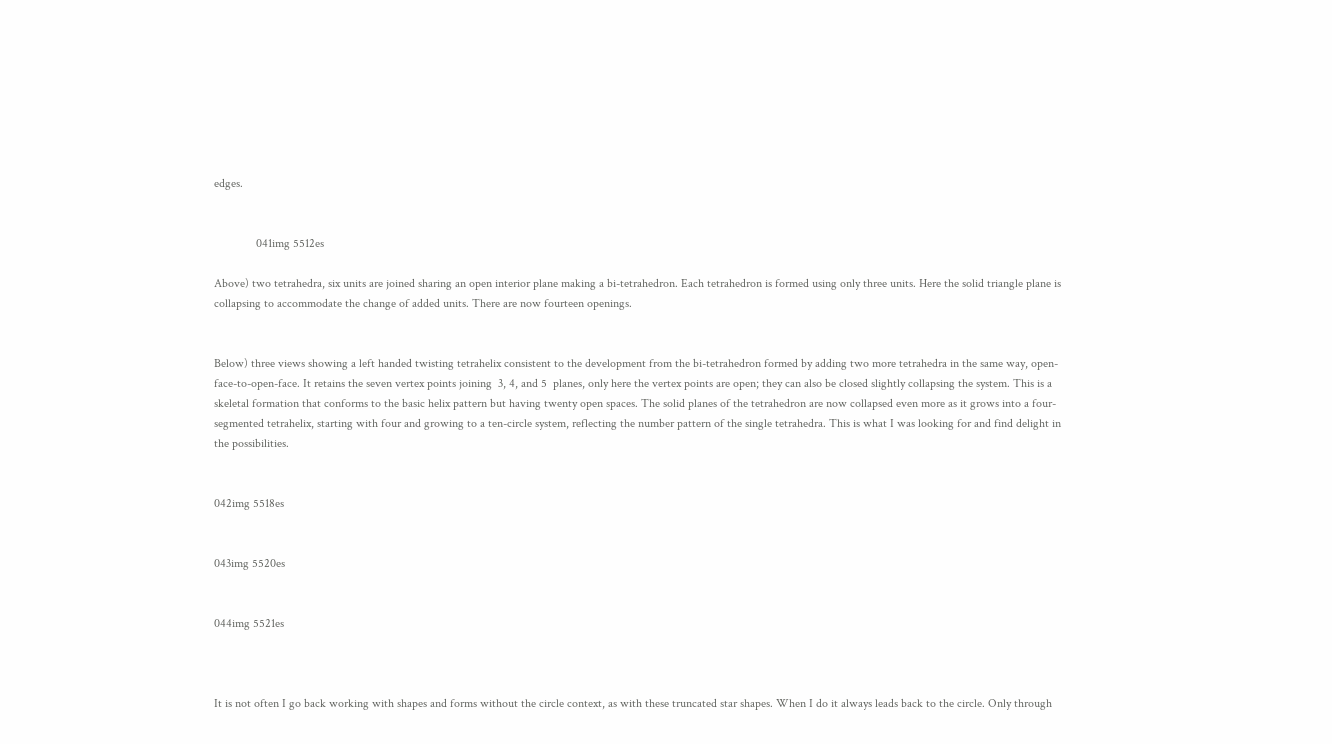edges.


              041img 5512es

Above) two tetrahedra, six units are joined sharing an open interior plane making a bi-tetrahedron. Each tetrahedron is formed using only three units. Here the solid triangle plane is collapsing to accommodate the change of added units. There are now fourteen openings.


Below) three views showing a left handed twisting tetrahelix consistent to the development from the bi-tetrahedron formed by adding two more tetrahedra in the same way, open-face-to-open-face. It retains the seven vertex points joining  3, 4, and 5  planes, only here the vertex points are open; they can also be closed slightly collapsing the system. This is a skeletal formation that conforms to the basic helix pattern but having twenty open spaces. The solid planes of the tetrahedron are now collapsed even more as it grows into a four-segmented tetrahelix, starting with four and growing to a ten-circle system, reflecting the number pattern of the single tetrahedra. This is what I was looking for and find delight in the possibilities.


042img 5518es


043img 5520es


044img 5521es



It is not often I go back working with shapes and forms without the circle context, as with these truncated star shapes. When I do it always leads back to the circle. Only through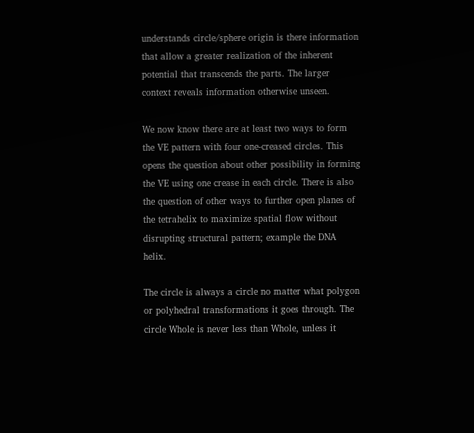understands circle/sphere origin is there information that allow a greater realization of the inherent potential that transcends the parts. The larger context reveals information otherwise unseen.

We now know there are at least two ways to form the VE pattern with four one-creased circles. This opens the question about other possibility in forming the VE using one crease in each circle. There is also the question of other ways to further open planes of the tetrahelix to maximize spatial flow without disrupting structural pattern; example the DNA helix.

The circle is always a circle no matter what polygon or polyhedral transformations it goes through. The circle Whole is never less than Whole, unless it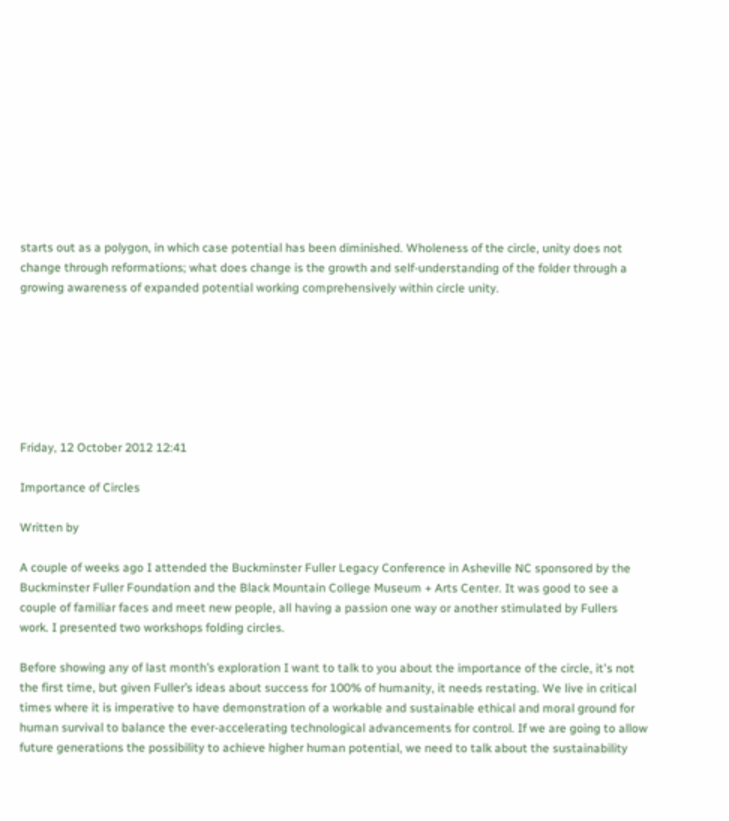starts out as a polygon, in which case potential has been diminished. Wholeness of the circle, unity does not change through reformations; what does change is the growth and self-understanding of the folder through a growing awareness of expanded potential working comprehensively within circle unity.







Friday, 12 October 2012 12:41

Importance of Circles

Written by

A couple of weeks ago I attended the Buckminster Fuller Legacy Conference in Asheville NC sponsored by the Buckminster Fuller Foundation and the Black Mountain College Museum + Arts Center. It was good to see a couple of familiar faces and meet new people, all having a passion one way or another stimulated by Fullers work. I presented two workshops folding circles.

Before showing any of last month’s exploration I want to talk to you about the importance of the circle, it's not the first time, but given Fuller’s ideas about success for 100% of humanity, it needs restating. We live in critical times where it is imperative to have demonstration of a workable and sustainable ethical and moral ground for human survival to balance the ever-accelerating technological advancements for control. If we are going to allow future generations the possibility to achieve higher human potential, we need to talk about the sustainability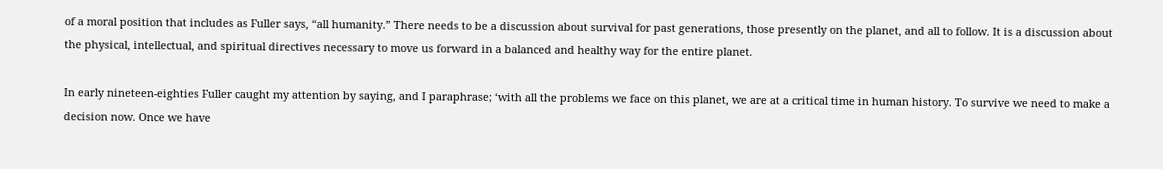of a moral position that includes as Fuller says, “all humanity.” There needs to be a discussion about survival for past generations, those presently on the planet, and all to follow. It is a discussion about the physical, intellectual, and spiritual directives necessary to move us forward in a balanced and healthy way for the entire planet.

In early nineteen-eighties Fuller caught my attention by saying, and I paraphrase; ‘with all the problems we face on this planet, we are at a critical time in human history. To survive we need to make a decision now. Once we have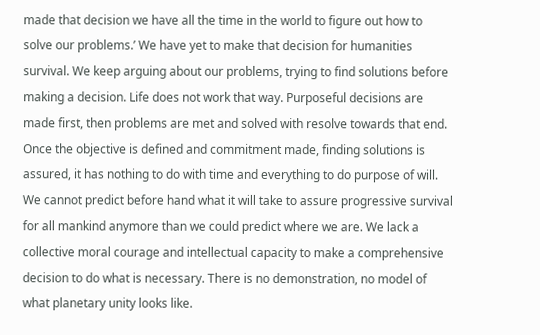made that decision we have all the time in the world to figure out how to solve our problems.’ We have yet to make that decision for humanities survival. We keep arguing about our problems, trying to find solutions before making a decision. Life does not work that way. Purposeful decisions are made first, then problems are met and solved with resolve towards that end. Once the objective is defined and commitment made, finding solutions is assured, it has nothing to do with time and everything to do purpose of will. We cannot predict before hand what it will take to assure progressive survival for all mankind anymore than we could predict where we are. We lack a collective moral courage and intellectual capacity to make a comprehensive decision to do what is necessary. There is no demonstration, no model of what planetary unity looks like.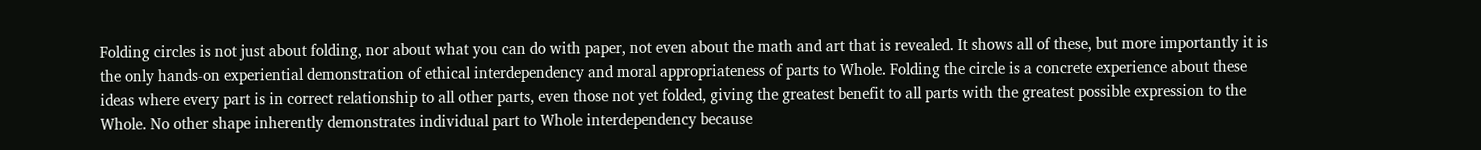Folding circles is not just about folding, nor about what you can do with paper, not even about the math and art that is revealed. It shows all of these, but more importantly it is the only hands-on experiential demonstration of ethical interdependency and moral appropriateness of parts to Whole. Folding the circle is a concrete experience about these ideas where every part is in correct relationship to all other parts, even those not yet folded, giving the greatest benefit to all parts with the greatest possible expression to the Whole. No other shape inherently demonstrates individual part to Whole interdependency because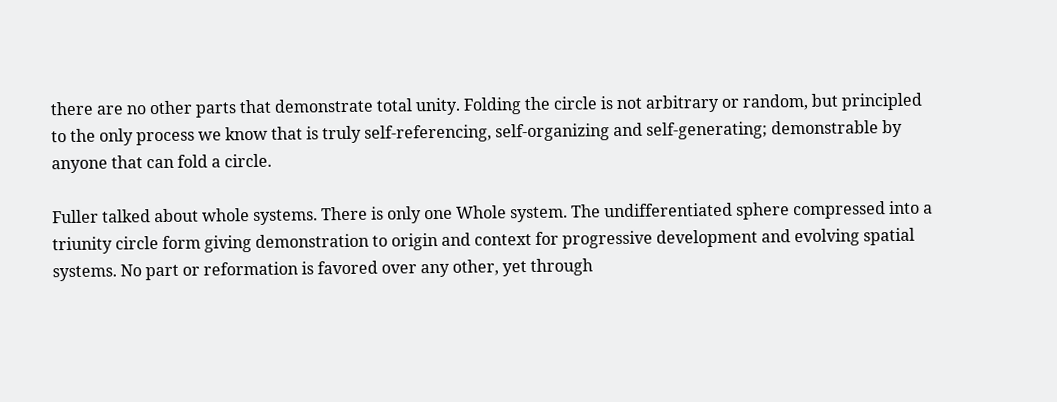there are no other parts that demonstrate total unity. Folding the circle is not arbitrary or random, but principled to the only process we know that is truly self-referencing, self-organizing and self-generating; demonstrable by anyone that can fold a circle.

Fuller talked about whole systems. There is only one Whole system. The undifferentiated sphere compressed into a triunity circle form giving demonstration to origin and context for progressive development and evolving spatial systems. No part or reformation is favored over any other, yet through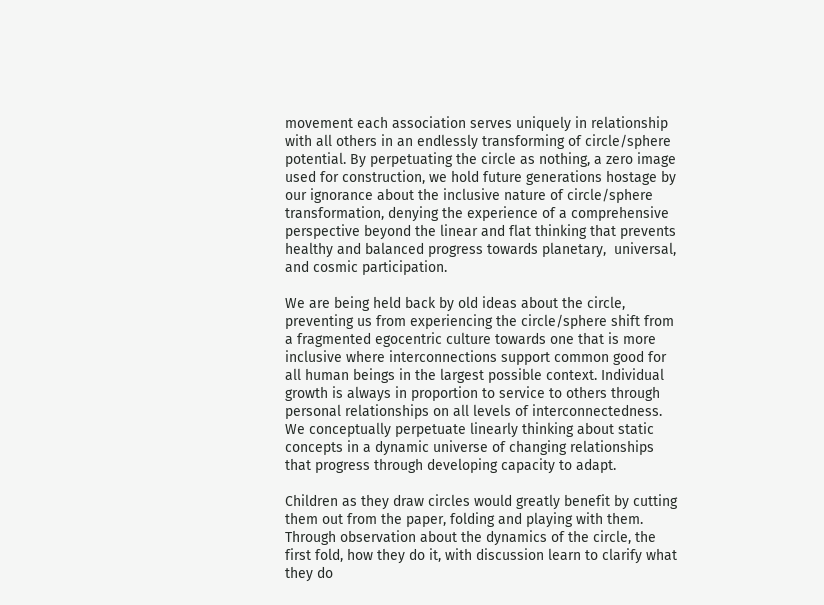movement each association serves uniquely in relationship with all others in an endlessly transforming of circle/sphere potential. By perpetuating the circle as nothing, a zero image used for construction, we hold future generations hostage by our ignorance about the inclusive nature of circle/sphere transformation, denying the experience of a comprehensive perspective beyond the linear and flat thinking that prevents healthy and balanced progress towards planetary,  universal, and cosmic participation.

We are being held back by old ideas about the circle, preventing us from experiencing the circle/sphere shift from a fragmented egocentric culture towards one that is more inclusive where interconnections support common good for all human beings in the largest possible context. Individual growth is always in proportion to service to others through personal relationships on all levels of interconnectedness. We conceptually perpetuate linearly thinking about static concepts in a dynamic universe of changing relationships that progress through developing capacity to adapt.

Children as they draw circles would greatly benefit by cutting them out from the paper, folding and playing with them. Through observation about the dynamics of the circle, the first fold, how they do it, with discussion learn to clarify what they do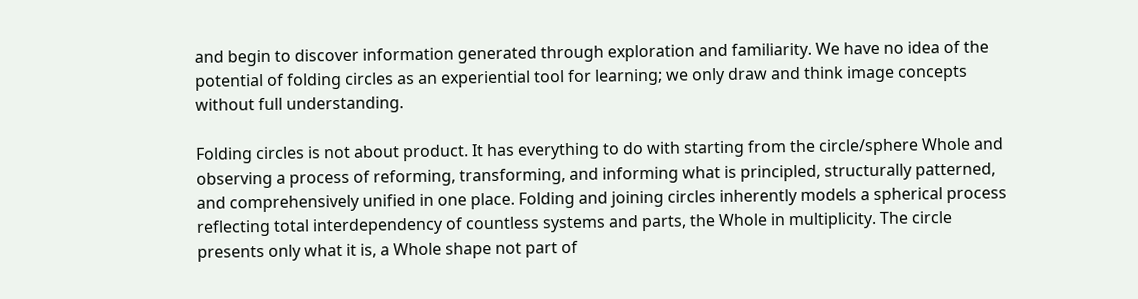and begin to discover information generated through exploration and familiarity. We have no idea of the potential of folding circles as an experiential tool for learning; we only draw and think image concepts without full understanding.

Folding circles is not about product. It has everything to do with starting from the circle/sphere Whole and observing a process of reforming, transforming, and informing what is principled, structurally patterned, and comprehensively unified in one place. Folding and joining circles inherently models a spherical process reflecting total interdependency of countless systems and parts, the Whole in multiplicity. The circle presents only what it is, a Whole shape not part of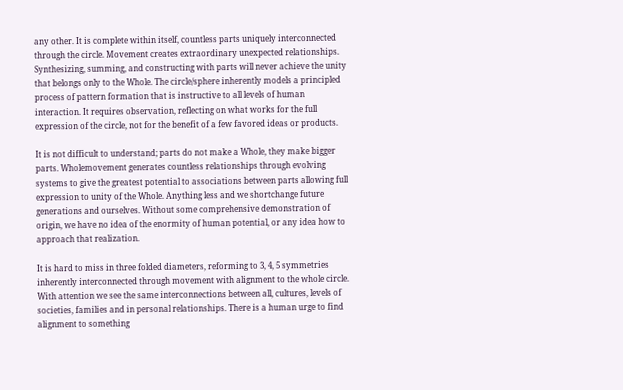any other. It is complete within itself, countless parts uniquely interconnected through the circle. Movement creates extraordinary unexpected relationships. Synthesizing, summing, and constructing with parts will never achieve the unity that belongs only to the Whole. The circle/sphere inherently models a principled process of pattern formation that is instructive to all levels of human interaction. It requires observation, reflecting on what works for the full expression of the circle, not for the benefit of a few favored ideas or products.

It is not difficult to understand; parts do not make a Whole, they make bigger parts. Wholemovement generates countless relationships through evolving systems to give the greatest potential to associations between parts allowing full expression to unity of the Whole. Anything less and we shortchange future generations and ourselves. Without some comprehensive demonstration of origin, we have no idea of the enormity of human potential, or any idea how to approach that realization.

It is hard to miss in three folded diameters, reforming to 3, 4, 5 symmetries inherently interconnected through movement with alignment to the whole circle. With attention we see the same interconnections between all, cultures, levels of societies, families and in personal relationships. There is a human urge to find alignment to something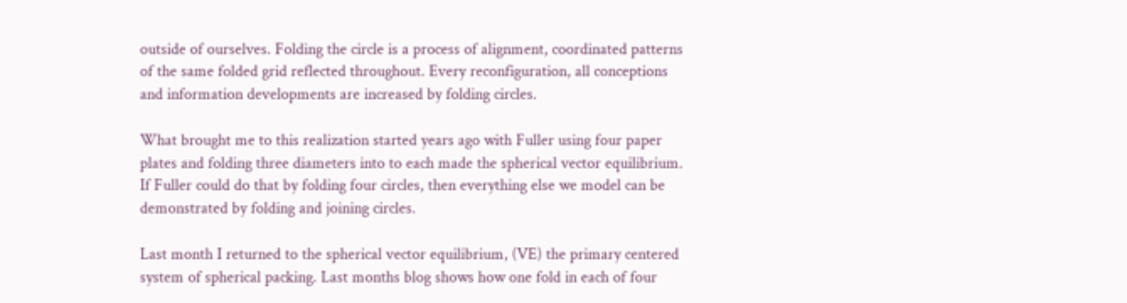outside of ourselves. Folding the circle is a process of alignment, coordinated patterns of the same folded grid reflected throughout. Every reconfiguration, all conceptions and information developments are increased by folding circles.

What brought me to this realization started years ago with Fuller using four paper plates and folding three diameters into to each made the spherical vector equilibrium. If Fuller could do that by folding four circles, then everything else we model can be demonstrated by folding and joining circles.

Last month I returned to the spherical vector equilibrium, (VE) the primary centered system of spherical packing. Last months blog shows how one fold in each of four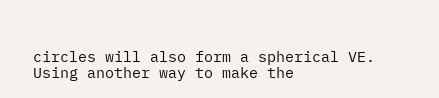circles will also form a spherical VE. Using another way to make the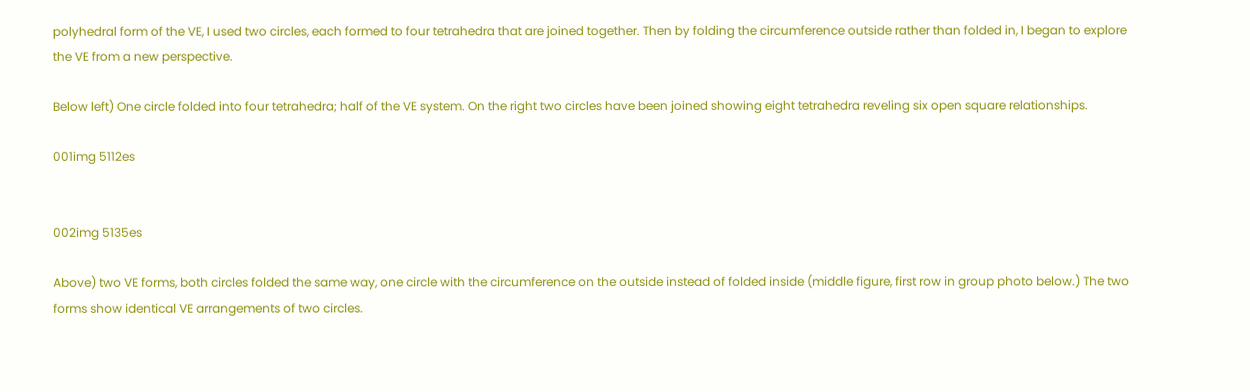polyhedral form of the VE, I used two circles, each formed to four tetrahedra that are joined together. Then by folding the circumference outside rather than folded in, I began to explore the VE from a new perspective.

Below left) One circle folded into four tetrahedra; half of the VE system. On the right two circles have been joined showing eight tetrahedra reveling six open square relationships.

001img 5112es


002img 5135es

Above) two VE forms, both circles folded the same way, one circle with the circumference on the outside instead of folded inside (middle figure, first row in group photo below.) The two forms show identical VE arrangements of two circles.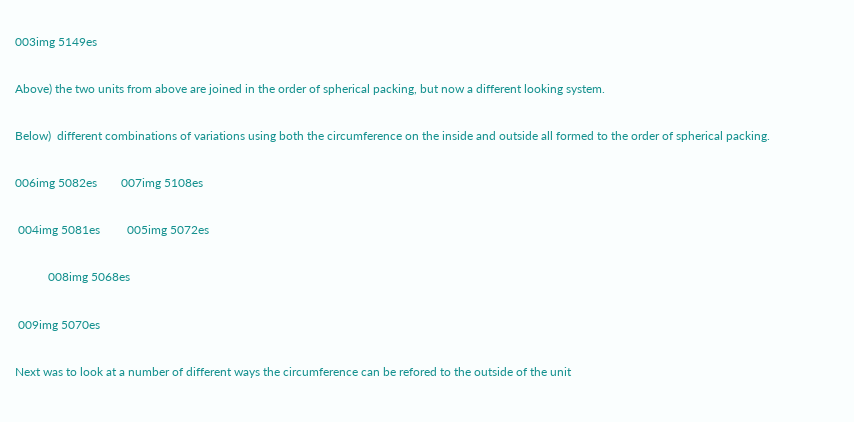003img 5149es

Above) the two units from above are joined in the order of spherical packing, but now a different looking system.

Below)  different combinations of variations using both the circumference on the inside and outside all formed to the order of spherical packing.

006img 5082es        007img 5108es

 004img 5081es         005img 5072es

           008img 5068es

 009img 5070es

Next was to look at a number of different ways the circumference can be refored to the outside of the unit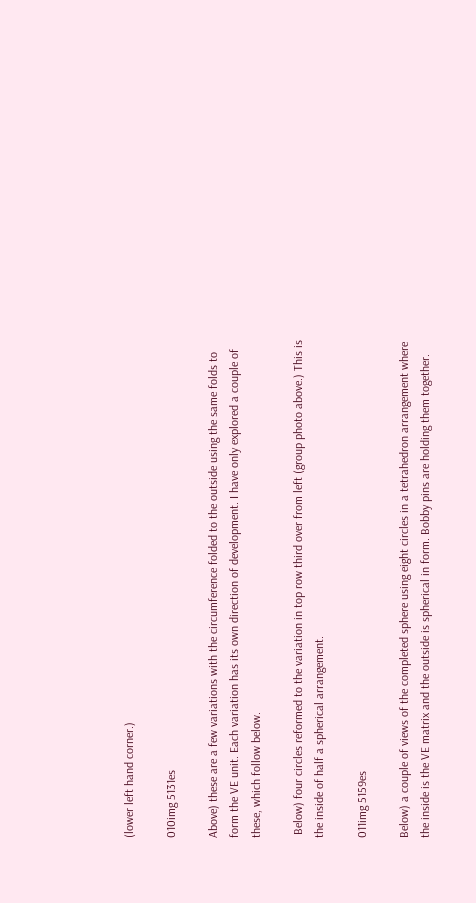(lower left hand corner.)

010img 5131es

Above) these are a few variations with the circumference folded to the outside using the same folds to form the VE unit. Each variation has its own direction of development. I have only explored a couple of these, which follow below.

 Below) four circles reformed to the variation in top row third over from left (group photo above.) This is the inside of half a spherical arrangement.

011img 5159es

Below) a couple of views of the completed sphere using eight circles in a tetrahedron arrangement where the inside is the VE matrix and the outside is spherical in form. Bobby pins are holding them together.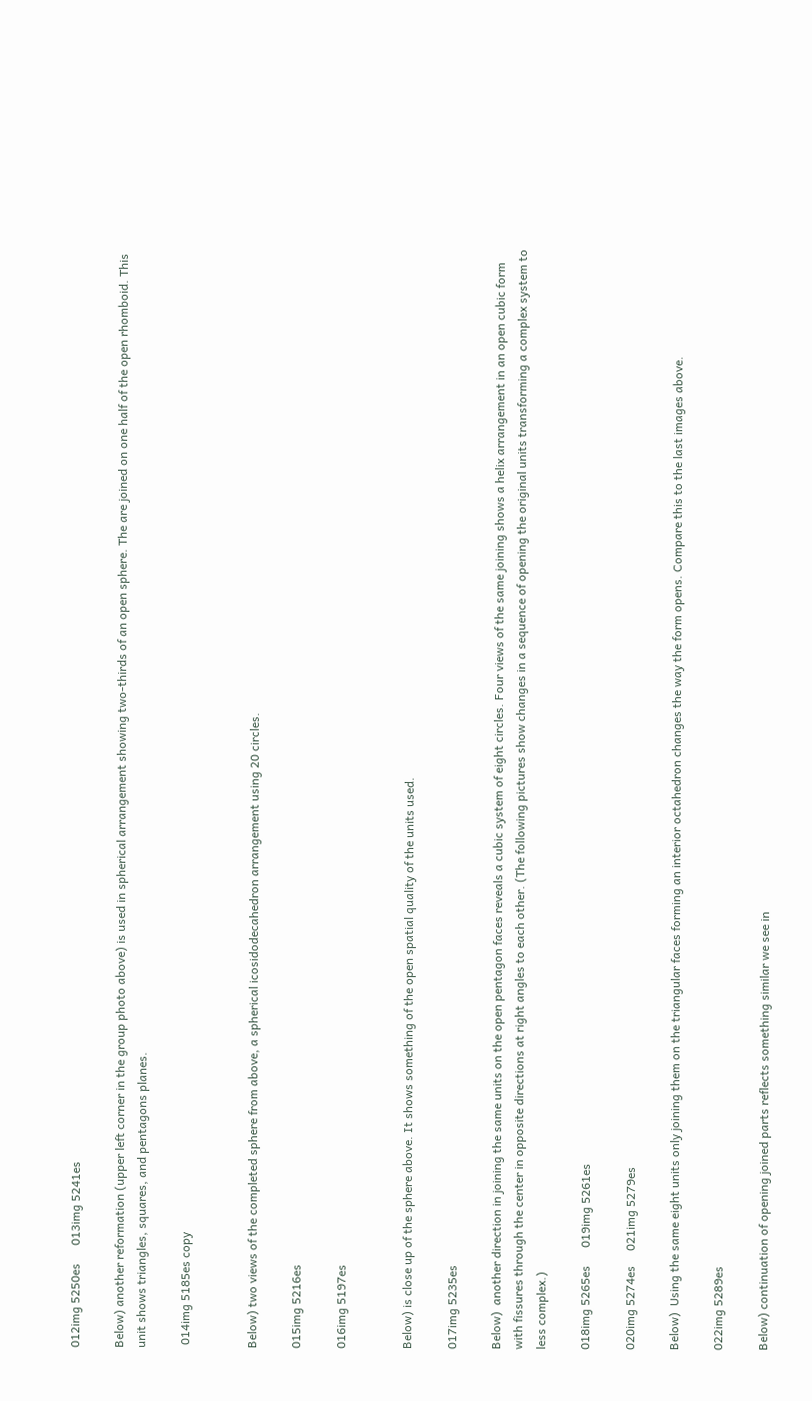012img 5250es      013img 5241es

Below) another reformation (upper left corner in the group photo above) is used in spherical arrangement showing two-thirds of an open sphere. The are joined on one half of the open rhomboid. This unit shows triangles, squares, and pentagons planes.

 014img 5185es copy


Below) two views of the completed sphere from above, a spherical icosidodecahedron arrangement using 20 circles.

015img 5216es

016img 5197es


Below) is close up of the sphere above. It shows something of the open spatial quality of the units used.

017img 5235es

Below)  another direction in joining the same units on the open pentagon faces reveals a cubic system of eight circles. Four views of the same joining shows a helix arrangement in an open cubic form with fissures through the center in opposite directions at right angles to each other. (The following pictures show changes in a sequence of opening the original units transforming a complex system to less complex.)

018img 5265es      019img 5261es

020img 5274es     021img 5279es

Below)  Using the same eight units only joining them on the triangular faces forming an interior octahedron changes the way the form opens. Compare this to the last images above.

022img 5289es

Below) continuation of opening joined parts reflects something similar we see in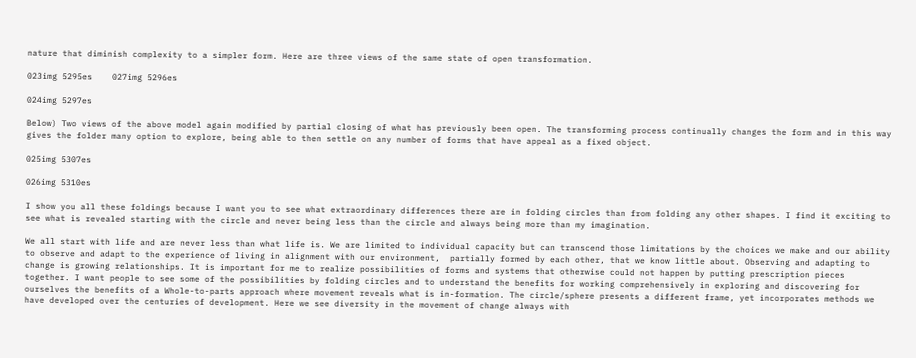nature that diminish complexity to a simpler form. Here are three views of the same state of open transformation.

023img 5295es    027img 5296es

024img 5297es

Below) Two views of the above model again modified by partial closing of what has previously been open. The transforming process continually changes the form and in this way gives the folder many option to explore, being able to then settle on any number of forms that have appeal as a fixed object.

025img 5307es

026img 5310es

I show you all these foldings because I want you to see what extraordinary differences there are in folding circles than from folding any other shapes. I find it exciting to see what is revealed starting with the circle and never being less than the circle and always being more than my imagination.

We all start with life and are never less than what life is. We are limited to individual capacity but can transcend those limitations by the choices we make and our ability to observe and adapt to the experience of living in alignment with our environment,  partially formed by each other, that we know little about. Observing and adapting to change is growing relationships. It is important for me to realize possibilities of forms and systems that otherwise could not happen by putting prescription pieces together. I want people to see some of the possibilities by folding circles and to understand the benefits for working comprehensively in exploring and discovering for ourselves the benefits of a Whole-to-parts approach where movement reveals what is in-formation. The circle/sphere presents a different frame, yet incorporates methods we have developed over the centuries of development. Here we see diversity in the movement of change always with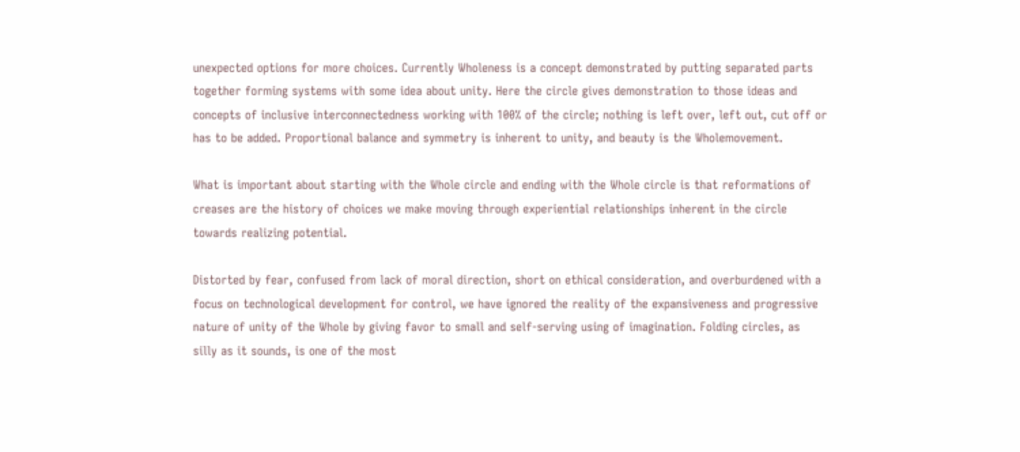unexpected options for more choices. Currently Wholeness is a concept demonstrated by putting separated parts together forming systems with some idea about unity. Here the circle gives demonstration to those ideas and concepts of inclusive interconnectedness working with 100% of the circle; nothing is left over, left out, cut off or has to be added. Proportional balance and symmetry is inherent to unity, and beauty is the Wholemovement.

What is important about starting with the Whole circle and ending with the Whole circle is that reformations of creases are the history of choices we make moving through experiential relationships inherent in the circle towards realizing potential.

Distorted by fear, confused from lack of moral direction, short on ethical consideration, and overburdened with a focus on technological development for control, we have ignored the reality of the expansiveness and progressive nature of unity of the Whole by giving favor to small and self-serving using of imagination. Folding circles, as silly as it sounds, is one of the most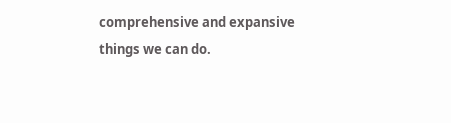comprehensive and expansive things we can do.